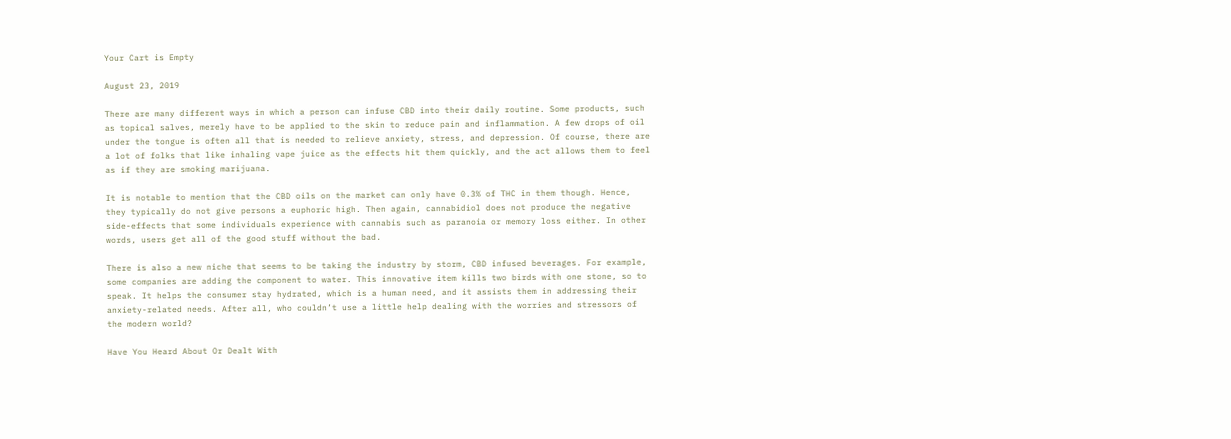Your Cart is Empty

August 23, 2019

There are many different ways in which a person can infuse CBD into their daily routine. Some products, such as topical salves, merely have to be applied to the skin to reduce pain and inflammation. A few drops of oil under the tongue is often all that is needed to relieve anxiety, stress, and depression. Of course, there are a lot of folks that like inhaling vape juice as the effects hit them quickly, and the act allows them to feel as if they are smoking marijuana.

It is notable to mention that the CBD oils on the market can only have 0.3% of THC in them though. Hence, they typically do not give persons a euphoric high. Then again, cannabidiol does not produce the negative side-effects that some individuals experience with cannabis such as paranoia or memory loss either. In other words, users get all of the good stuff without the bad.

There is also a new niche that seems to be taking the industry by storm, CBD infused beverages. For example, some companies are adding the component to water. This innovative item kills two birds with one stone, so to speak. It helps the consumer stay hydrated, which is a human need, and it assists them in addressing their anxiety-related needs. After all, who couldn’t use a little help dealing with the worries and stressors of the modern world?

Have You Heard About Or Dealt With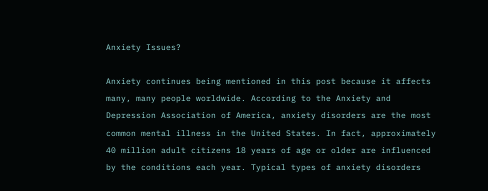Anxiety Issues?

Anxiety continues being mentioned in this post because it affects many, many people worldwide. According to the Anxiety and Depression Association of America, anxiety disorders are the most common mental illness in the United States. In fact, approximately 40 million adult citizens 18 years of age or older are influenced by the conditions each year. Typical types of anxiety disorders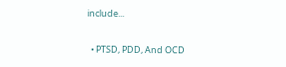include...

  • PTSD, PDD, And OCD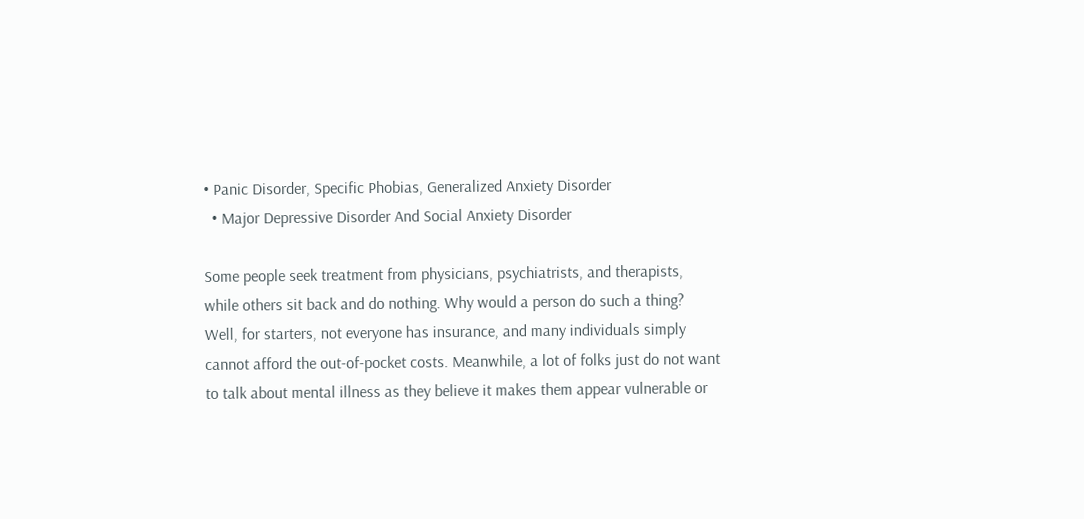• Panic Disorder, Specific Phobias, Generalized Anxiety Disorder
  • Major Depressive Disorder And Social Anxiety Disorder

Some people seek treatment from physicians, psychiatrists, and therapists, while others sit back and do nothing. Why would a person do such a thing? Well, for starters, not everyone has insurance, and many individuals simply cannot afford the out-of-pocket costs. Meanwhile, a lot of folks just do not want to talk about mental illness as they believe it makes them appear vulnerable or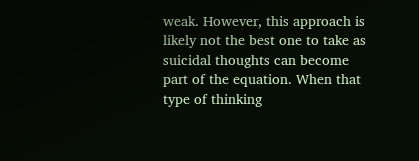weak. However, this approach is likely not the best one to take as suicidal thoughts can become part of the equation. When that type of thinking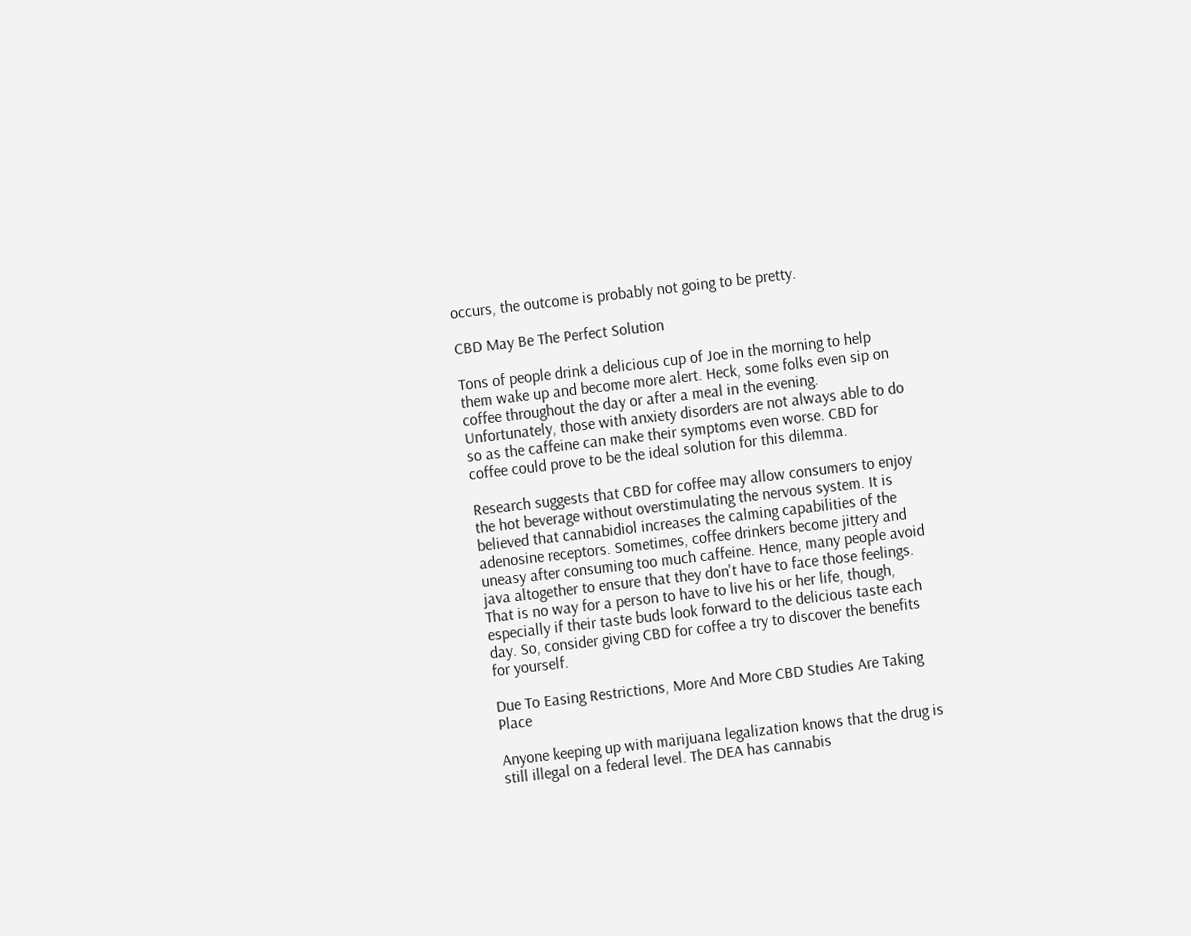occurs, the outcome is probably not going to be pretty.

CBD May Be The Perfect Solution

Tons of people drink a delicious cup of Joe in the morning to help them wake up and become more alert. Heck, some folks even sip on coffee throughout the day or after a meal in the evening. Unfortunately, those with anxiety disorders are not always able to do so as the caffeine can make their symptoms even worse. CBD for coffee could prove to be the ideal solution for this dilemma.

Research suggests that CBD for coffee may allow consumers to enjoy the hot beverage without overstimulating the nervous system. It is believed that cannabidiol increases the calming capabilities of the adenosine receptors. Sometimes, coffee drinkers become jittery and uneasy after consuming too much caffeine. Hence, many people avoid java altogether to ensure that they don't have to face those feelings. That is no way for a person to have to live his or her life, though, especially if their taste buds look forward to the delicious taste each day. So, consider giving CBD for coffee a try to discover the benefits for yourself.

Due To Easing Restrictions, More And More CBD Studies Are Taking Place

Anyone keeping up with marijuana legalization knows that the drug is still illegal on a federal level. The DEA has cannabis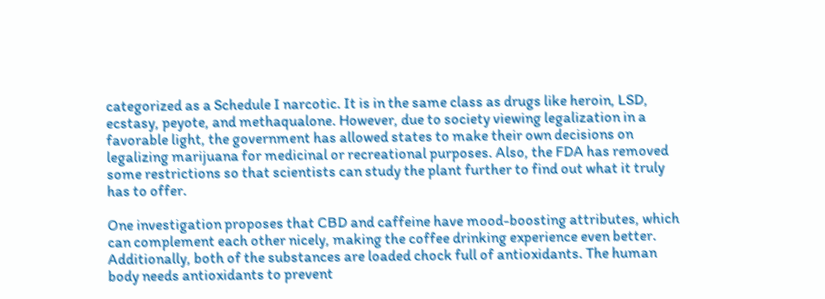categorized as a Schedule I narcotic. It is in the same class as drugs like heroin, LSD, ecstasy, peyote, and methaqualone. However, due to society viewing legalization in a favorable light, the government has allowed states to make their own decisions on legalizing marijuana for medicinal or recreational purposes. Also, the FDA has removed some restrictions so that scientists can study the plant further to find out what it truly has to offer.

One investigation proposes that CBD and caffeine have mood-boosting attributes, which can complement each other nicely, making the coffee drinking experience even better. Additionally, both of the substances are loaded chock full of antioxidants. The human body needs antioxidants to prevent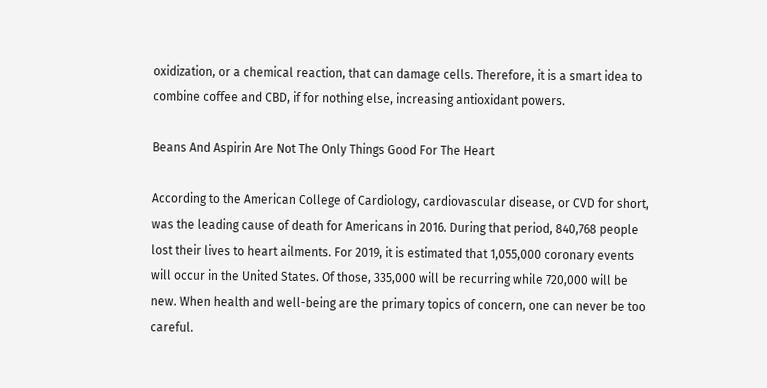oxidization, or a chemical reaction, that can damage cells. Therefore, it is a smart idea to combine coffee and CBD, if for nothing else, increasing antioxidant powers.

Beans And Aspirin Are Not The Only Things Good For The Heart

According to the American College of Cardiology, cardiovascular disease, or CVD for short, was the leading cause of death for Americans in 2016. During that period, 840,768 people lost their lives to heart ailments. For 2019, it is estimated that 1,055,000 coronary events will occur in the United States. Of those, 335,000 will be recurring while 720,000 will be new. When health and well-being are the primary topics of concern, one can never be too careful.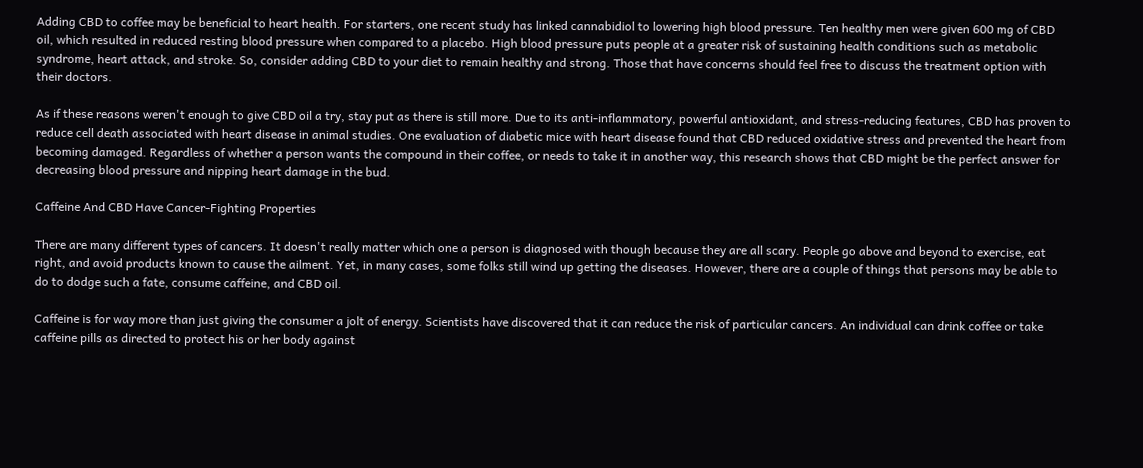Adding CBD to coffee may be beneficial to heart health. For starters, one recent study has linked cannabidiol to lowering high blood pressure. Ten healthy men were given 600 mg of CBD oil, which resulted in reduced resting blood pressure when compared to a placebo. High blood pressure puts people at a greater risk of sustaining health conditions such as metabolic syndrome, heart attack, and stroke. So, consider adding CBD to your diet to remain healthy and strong. Those that have concerns should feel free to discuss the treatment option with their doctors.

As if these reasons weren't enough to give CBD oil a try, stay put as there is still more. Due to its anti-inflammatory, powerful antioxidant, and stress-reducing features, CBD has proven to reduce cell death associated with heart disease in animal studies. One evaluation of diabetic mice with heart disease found that CBD reduced oxidative stress and prevented the heart from becoming damaged. Regardless of whether a person wants the compound in their coffee, or needs to take it in another way, this research shows that CBD might be the perfect answer for decreasing blood pressure and nipping heart damage in the bud.

Caffeine And CBD Have Cancer-Fighting Properties

There are many different types of cancers. It doesn't really matter which one a person is diagnosed with though because they are all scary. People go above and beyond to exercise, eat right, and avoid products known to cause the ailment. Yet, in many cases, some folks still wind up getting the diseases. However, there are a couple of things that persons may be able to do to dodge such a fate, consume caffeine, and CBD oil.

Caffeine is for way more than just giving the consumer a jolt of energy. Scientists have discovered that it can reduce the risk of particular cancers. An individual can drink coffee or take caffeine pills as directed to protect his or her body against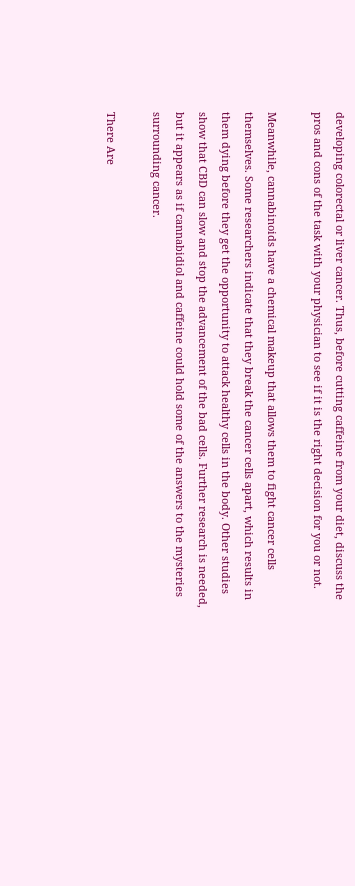developing colorectal or liver cancer. Thus, before cutting caffeine from your diet, discuss the pros and cons of the task with your physician to see if it is the right decision for you or not.

Meanwhile, cannabinoids have a chemical makeup that allows them to fight cancer cells themselves. Some researchers indicate that they break the cancer cells apart, which results in them dying before they get the opportunity to attack healthy cells in the body. Other studies show that CBD can slow and stop the advancement of the bad cells. Further research is needed, but it appears as if cannabidiol and caffeine could hold some of the answers to the mysteries surrounding cancer.

There Are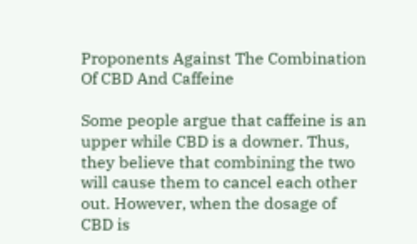Proponents Against The Combination Of CBD And Caffeine

Some people argue that caffeine is an upper while CBD is a downer. Thus, they believe that combining the two will cause them to cancel each other out. However, when the dosage of CBD is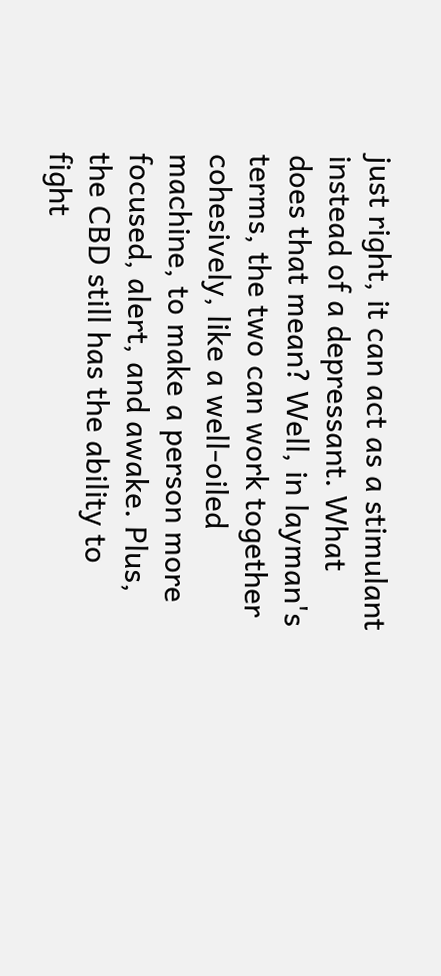just right, it can act as a stimulant instead of a depressant. What does that mean? Well, in layman's terms, the two can work together cohesively, like a well-oiled machine, to make a person more focused, alert, and awake. Plus, the CBD still has the ability to fight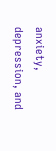anxiety, depression, and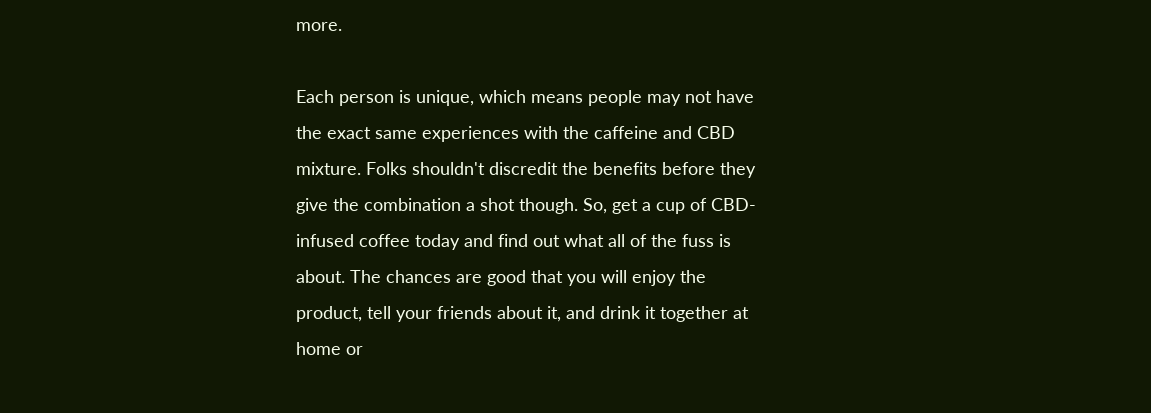more.

Each person is unique, which means people may not have the exact same experiences with the caffeine and CBD mixture. Folks shouldn't discredit the benefits before they give the combination a shot though. So, get a cup of CBD-infused coffee today and find out what all of the fuss is about. The chances are good that you will enjoy the product, tell your friends about it, and drink it together at home or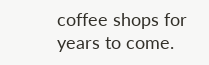coffee shops for years to come.